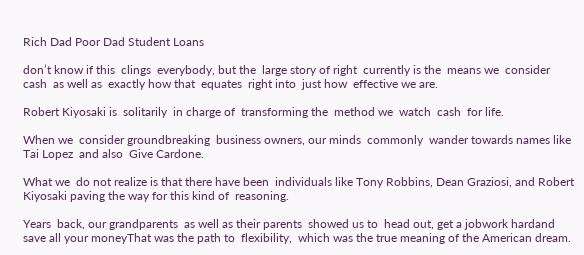Rich Dad Poor Dad Student Loans

don’t know if this  clings  everybody, but the  large story of right  currently is the  means we  consider  cash  as well as  exactly how that  equates  right into  just how  effective we are.

Robert Kiyosaki is  solitarily  in charge of  transforming the  method we  watch  cash  for life.

When we  consider groundbreaking  business owners, our minds  commonly  wander towards names like Tai Lopez  and also  Give Cardone.

What we  do not realize is that there have been  individuals like Tony Robbins, Dean Graziosi, and Robert Kiyosaki paving the way for this kind of  reasoning.

Years  back, our grandparents  as well as their parents  showed us to  head out, get a jobwork hardand save all your moneyThat was the path to  flexibility,  which was the true meaning of the American dream.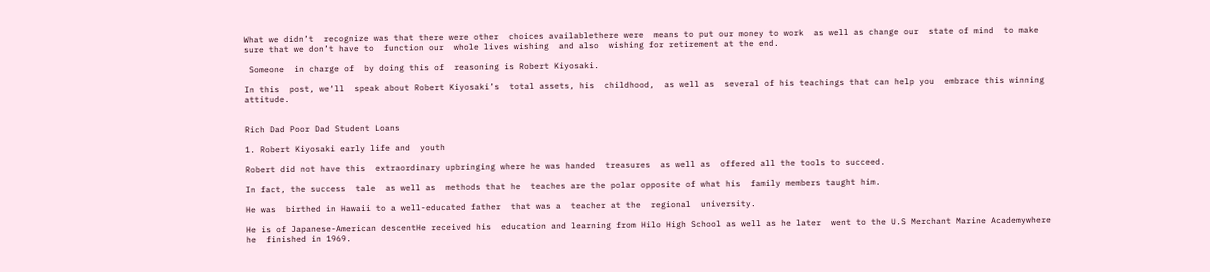What we didn’t  recognize was that there were other  choices availablethere were  means to put our money to work  as well as change our  state of mind  to make sure that we don’t have to  function our  whole lives wishing  and also  wishing for retirement at the end.

 Someone  in charge of  by doing this of  reasoning is Robert Kiyosaki.

In this  post, we‘ll  speak about Robert Kiyosaki’s  total assets, his  childhood,  as well as  several of his teachings that can help you  embrace this winning  attitude.


Rich Dad Poor Dad Student Loans

1. Robert Kiyosaki early life and  youth

Robert did not have this  extraordinary upbringing where he was handed  treasures  as well as  offered all the tools to succeed.

In fact, the success  tale  as well as  methods that he  teaches are the polar opposite of what his  family members taught him.

He was  birthed in Hawaii to a well-educated father  that was a  teacher at the  regional  university.

He is of Japanese-American descentHe received his  education and learning from Hilo High School as well as he later  went to the U.S Merchant Marine Academywhere he  finished in 1969.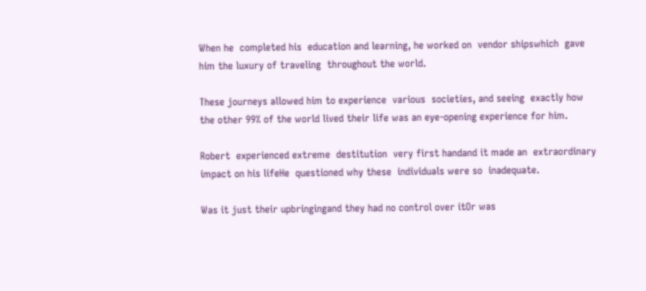When he  completed his  education and learning, he worked on  vendor shipswhich  gave him the luxury of traveling  throughout the world.

These journeys allowed him to experience  various  societies, and seeing  exactly how the other 99% of the world lived their life was an eye-opening experience for him.

Robert  experienced extreme  destitution  very first handand it made an  extraordinary impact on his lifeHe  questioned why these  individuals were so  inadequate.

Was it just their upbringingand they had no control over itOr was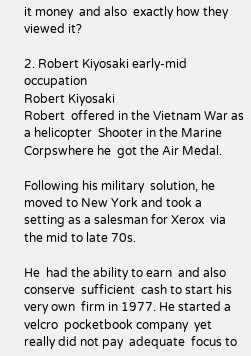it money  and also  exactly how they viewed it?

2. Robert Kiyosaki early-mid  occupation
Robert Kiyosaki
Robert  offered in the Vietnam War as a helicopter  Shooter in the Marine Corpswhere he  got the Air Medal.

Following his military  solution, he moved to New York and took a  setting as a salesman for Xerox  via the mid to late 70s.

He  had the ability to earn  and also  conserve  sufficient  cash to start his  very own  firm in 1977. He started a velcro  pocketbook company  yet  really did not pay  adequate  focus to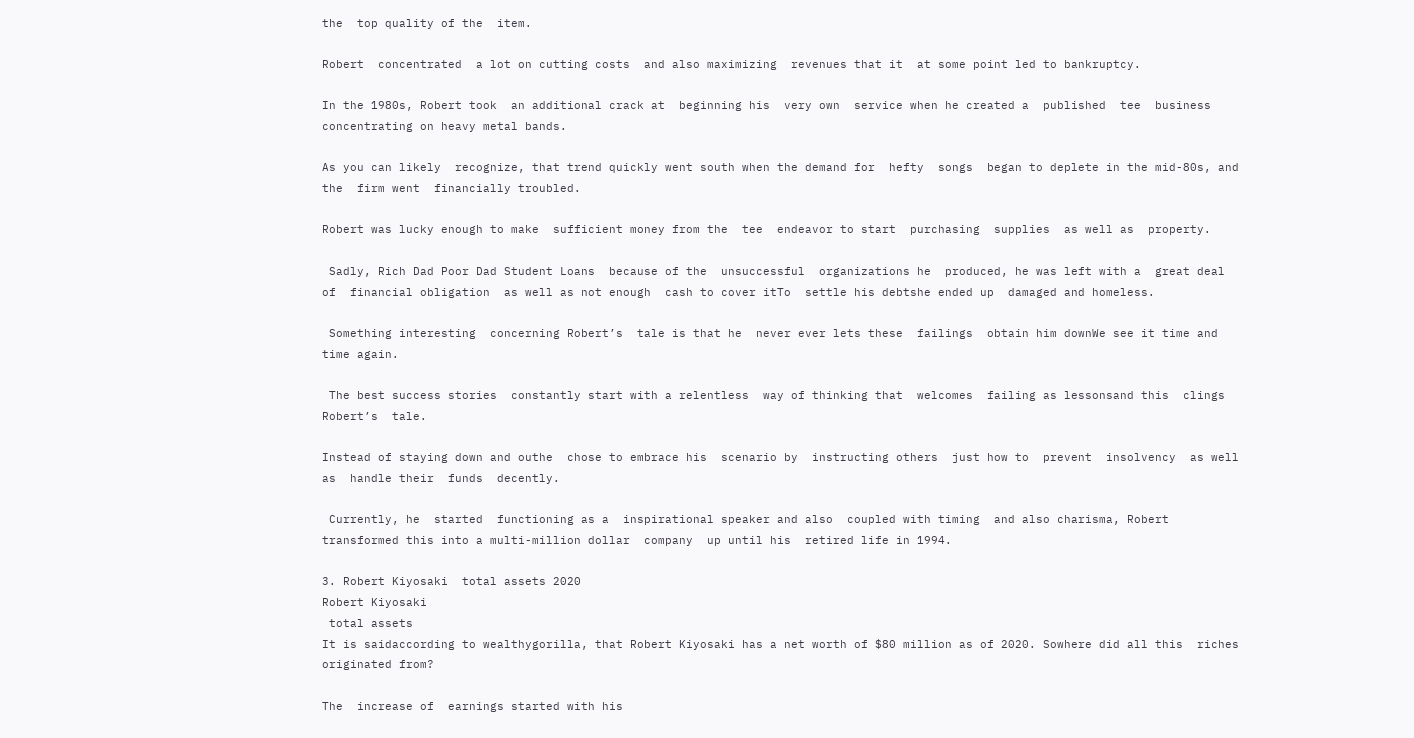the  top quality of the  item.

Robert  concentrated  a lot on cutting costs  and also maximizing  revenues that it  at some point led to bankruptcy.

In the 1980s, Robert took  an additional crack at  beginning his  very own  service when he created a  published  tee  business  concentrating on heavy metal bands.

As you can likely  recognize, that trend quickly went south when the demand for  hefty  songs  began to deplete in the mid-80s, and the  firm went  financially troubled.

Robert was lucky enough to make  sufficient money from the  tee  endeavor to start  purchasing  supplies  as well as  property.

 Sadly, Rich Dad Poor Dad Student Loans  because of the  unsuccessful  organizations he  produced, he was left with a  great deal of  financial obligation  as well as not enough  cash to cover itTo  settle his debtshe ended up  damaged and homeless.

 Something interesting  concerning Robert’s  tale is that he  never ever lets these  failings  obtain him downWe see it time and time again.

 The best success stories  constantly start with a relentless  way of thinking that  welcomes  failing as lessonsand this  clings Robert’s  tale.

Instead of staying down and outhe  chose to embrace his  scenario by  instructing others  just how to  prevent  insolvency  as well as  handle their  funds  decently.

 Currently, he  started  functioning as a  inspirational speaker and also  coupled with timing  and also charisma, Robert  transformed this into a multi-million dollar  company  up until his  retired life in 1994.

3. Robert Kiyosaki  total assets 2020
Robert Kiyosaki
 total assets
It is saidaccording to wealthygorilla, that Robert Kiyosaki has a net worth of $80 million as of 2020. Sowhere did all this  riches  originated from?

The  increase of  earnings started with his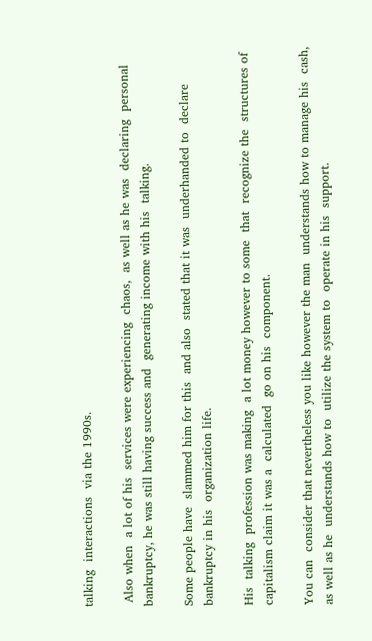talking  interactions  via the 1990s.

 Also when  a lot of his  services were experiencing  chaos,  as well as he was  declaring  personal bankruptcy, he was still having success and  generating income with his  talking.

Some people have  slammed him for this  and also  stated that it was  underhanded to  declare bankruptcy in his  organization life.

His  talking  profession was making  a lot money however to some  that  recognize the  structures of capitalism claim it was a  calculated  go on his  component.

You can  consider that nevertheless you like however the man  understands how to manage his  cash,  as well as he  understands how to  utilize the system to  operate in his  support.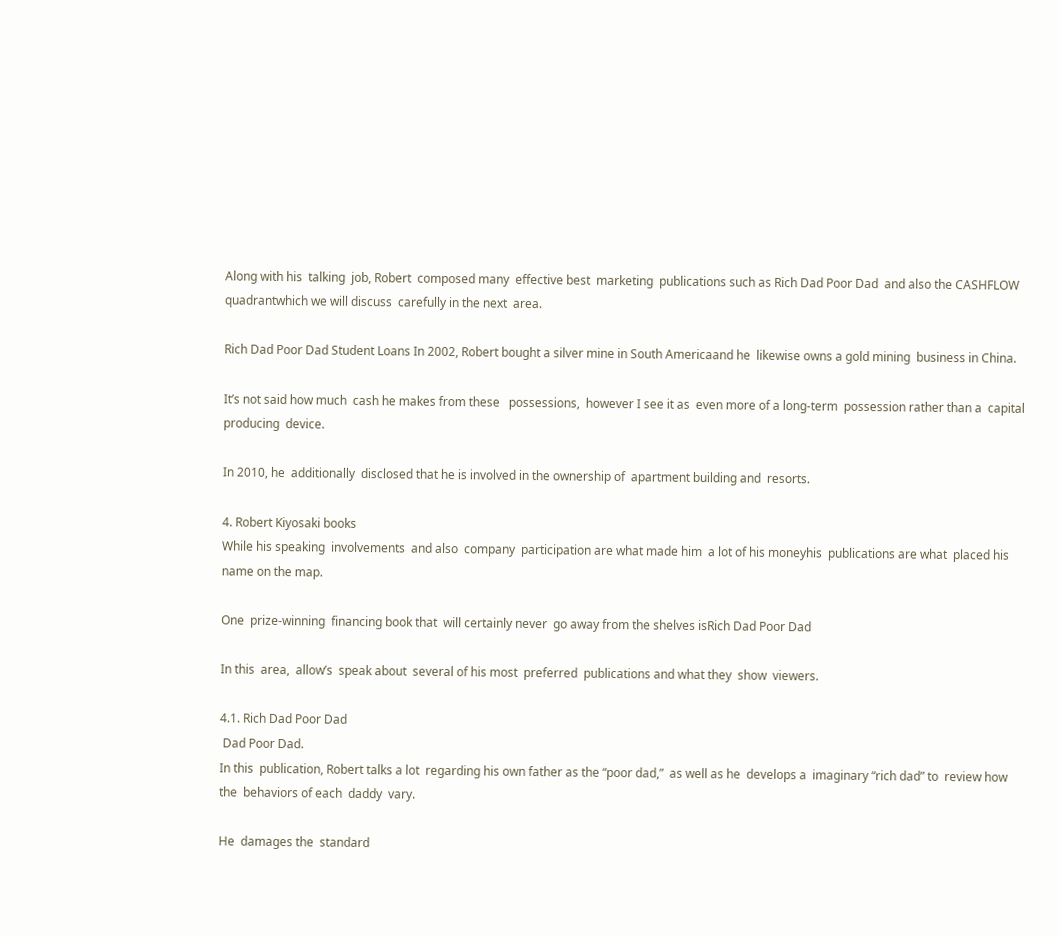Along with his  talking  job, Robert  composed many  effective best  marketing  publications such as Rich Dad Poor Dad  and also the CASHFLOW quadrantwhich we will discuss  carefully in the next  area.

Rich Dad Poor Dad Student Loans In 2002, Robert bought a silver mine in South Americaand he  likewise owns a gold mining  business in China.

It’s not said how much  cash he makes from these   possessions,  however I see it as  even more of a long-term  possession rather than a  capital  producing  device.

In 2010, he  additionally  disclosed that he is involved in the ownership of  apartment building and  resorts.

4. Robert Kiyosaki books
While his speaking  involvements  and also  company  participation are what made him  a lot of his moneyhis  publications are what  placed his name on the map.

One  prize-winning  financing book that  will certainly never  go away from the shelves isRich Dad Poor Dad

In this  area,  allow’s  speak about  several of his most  preferred  publications and what they  show  viewers.

4.1. Rich Dad Poor Dad
 Dad Poor Dad.
In this  publication, Robert talks a lot  regarding his own father as the “poor dad,”  as well as he  develops a  imaginary “rich dad” to  review how the  behaviors of each  daddy  vary.

He  damages the  standard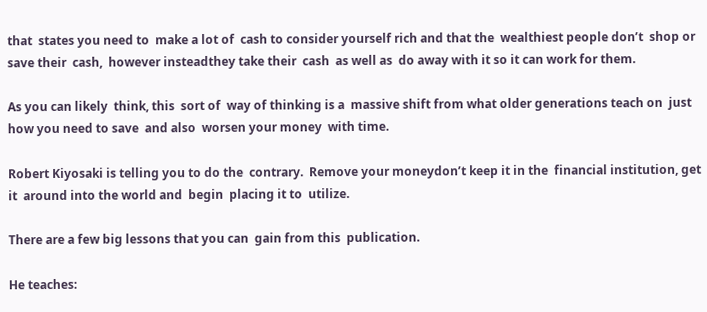that  states you need to  make a lot of  cash to consider yourself rich and that the  wealthiest people don’t  shop or save their  cash,  however insteadthey take their  cash  as well as  do away with it so it can work for them.

As you can likely  think, this  sort of  way of thinking is a  massive shift from what older generations teach on  just how you need to save  and also  worsen your money  with time.

Robert Kiyosaki is telling you to do the  contrary.  Remove your moneydon’t keep it in the  financial institution, get it  around into the world and  begin  placing it to  utilize.

There are a few big lessons that you can  gain from this  publication.

He teaches: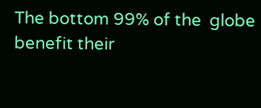The bottom 99% of the  globe  benefit their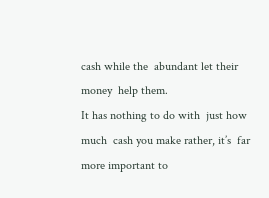cash while the  abundant let their money  help them.
It has nothing to do with  just how much  cash you make rather, it’s  far more important to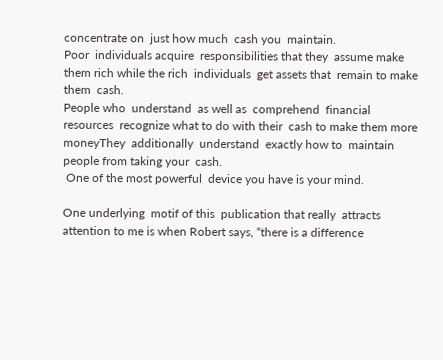concentrate on  just how much  cash you  maintain.
Poor  individuals acquire  responsibilities that they  assume make them rich while the rich  individuals  get assets that  remain to make them  cash.
People who  understand  as well as  comprehend  financial resources  recognize what to do with their  cash to make them more moneyThey  additionally  understand  exactly how to  maintain people from taking your  cash.
 One of the most powerful  device you have is your mind.

One underlying  motif of this  publication that really  attracts attention to me is when Robert says, “there is a difference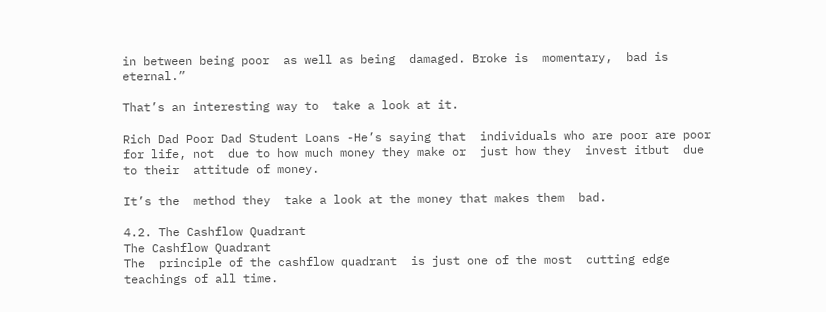in between being poor  as well as being  damaged. Broke is  momentary,  bad is eternal.”

That’s an interesting way to  take a look at it.

Rich Dad Poor Dad Student Loans -He’s saying that  individuals who are poor are poor  for life, not  due to how much money they make or  just how they  invest itbut  due to their  attitude of money.

It’s the  method they  take a look at the money that makes them  bad.

4.2. The Cashflow Quadrant
The Cashflow Quadrant
The  principle of the cashflow quadrant  is just one of the most  cutting edge teachings of all time.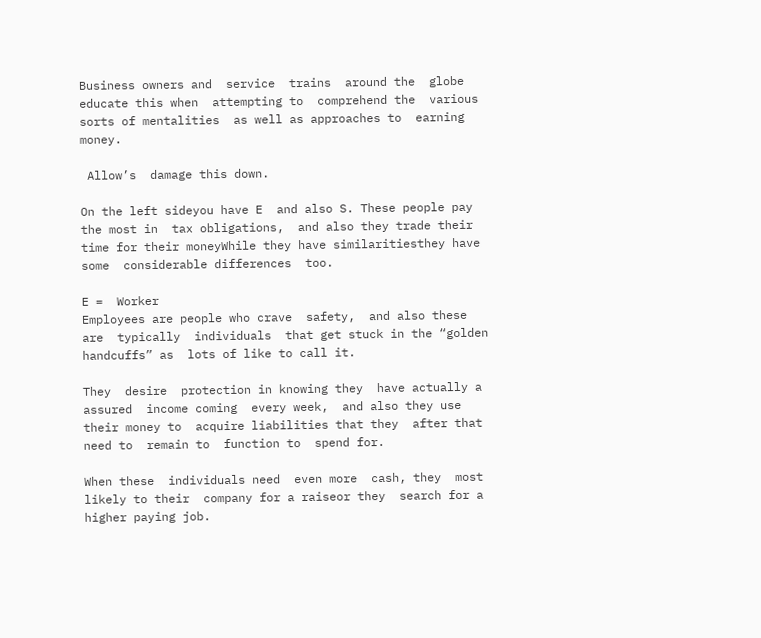Business owners and  service  trains  around the  globe  educate this when  attempting to  comprehend the  various  sorts of mentalities  as well as approaches to  earning money.

 Allow’s  damage this down.

On the left sideyou have E  and also S. These people pay the most in  tax obligations,  and also they trade their time for their moneyWhile they have similaritiesthey have some  considerable differences  too.

E =  Worker
Employees are people who crave  safety,  and also these are  typically  individuals  that get stuck in the “golden handcuffs” as  lots of like to call it.

They  desire  protection in knowing they  have actually a  assured  income coming  every week,  and also they use their money to  acquire liabilities that they  after that need to  remain to  function to  spend for.

When these  individuals need  even more  cash, they  most likely to their  company for a raiseor they  search for a higher paying job.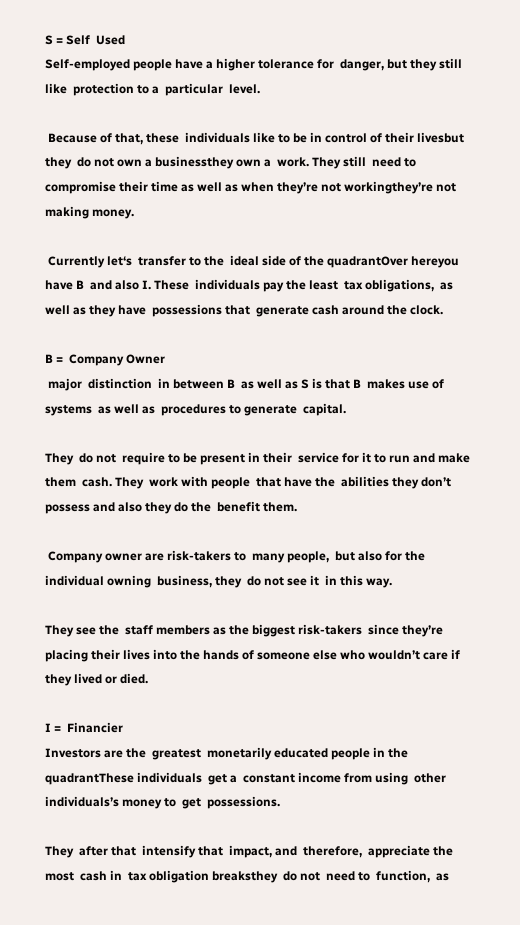S = Self  Used
Self-employed people have a higher tolerance for  danger, but they still like  protection to a  particular  level.

 Because of that, these  individuals like to be in control of their livesbut they  do not own a businessthey own a  work. They still  need to  compromise their time as well as when they’re not workingthey’re not making money.

 Currently let‘s  transfer to the  ideal side of the quadrantOver hereyou have B  and also I. These  individuals pay the least  tax obligations,  as well as they have  possessions that  generate cash around the clock.

B =  Company Owner
 major  distinction  in between B  as well as S is that B  makes use of systems  as well as  procedures to generate  capital.

They  do not  require to be present in their  service for it to run and make them  cash. They  work with people  that have the  abilities they don’t possess and also they do the  benefit them.

 Company owner are risk-takers to  many people,  but also for the  individual owning  business, they  do not see it  in this way.

They see the  staff members as the biggest risk-takers  since they’re  placing their lives into the hands of someone else who wouldn’t care if they lived or died.

I =  Financier
Investors are the  greatest  monetarily educated people in the quadrantThese individuals  get a  constant income from using  other individuals’s money to  get  possessions.

They  after that  intensify that  impact, and  therefore,  appreciate the most  cash in  tax obligation breaksthey  do not  need to  function,  as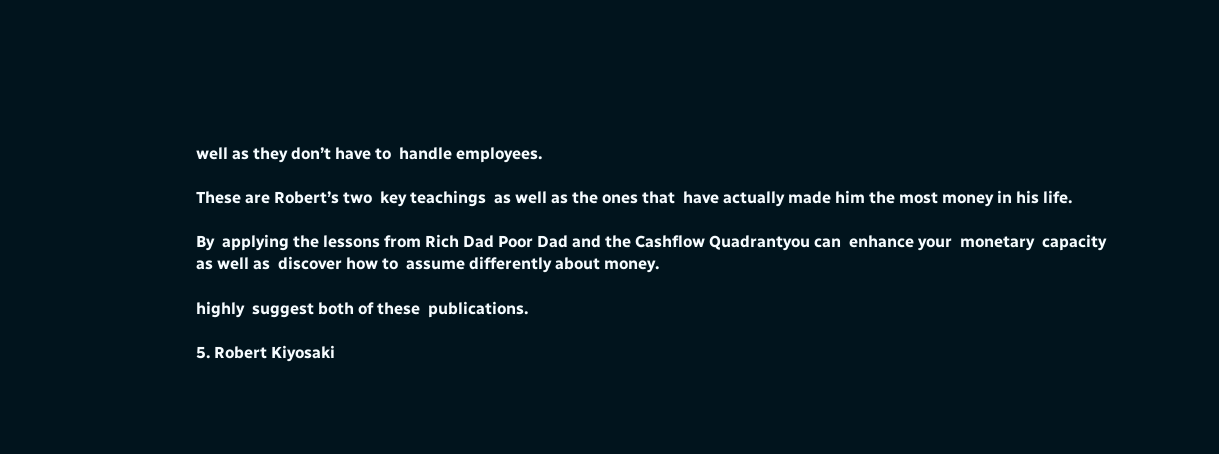well as they don’t have to  handle employees.

These are Robert’s two  key teachings  as well as the ones that  have actually made him the most money in his life.

By  applying the lessons from Rich Dad Poor Dad and the Cashflow Quadrantyou can  enhance your  monetary  capacity  as well as  discover how to  assume differently about money.

highly  suggest both of these  publications.

5. Robert Kiyosaki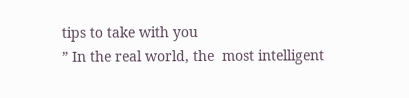tips to take with you
” In the real world, the  most intelligent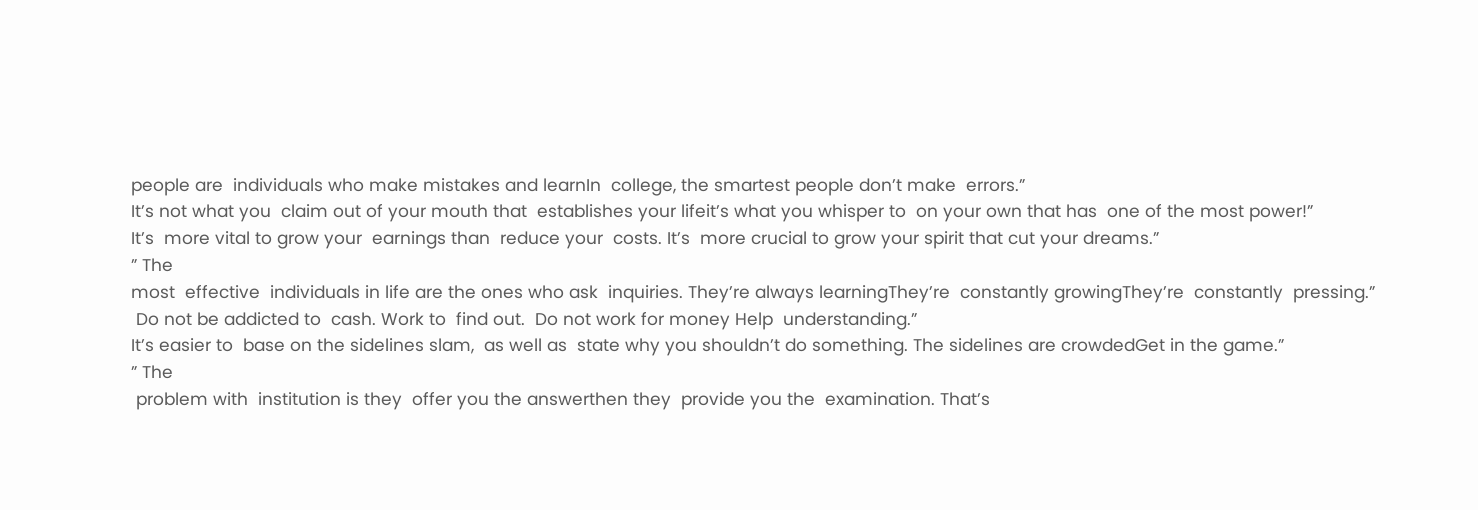people are  individuals who make mistakes and learnIn  college, the smartest people don’t make  errors.”
It’s not what you  claim out of your mouth that  establishes your lifeit’s what you whisper to  on your own that has  one of the most power!”
It’s  more vital to grow your  earnings than  reduce your  costs. It’s  more crucial to grow your spirit that cut your dreams.”
” The
most  effective  individuals in life are the ones who ask  inquiries. They’re always learningThey’re  constantly growingThey’re  constantly  pressing.”
 Do not be addicted to  cash. Work to  find out.  Do not work for money Help  understanding.”
It’s easier to  base on the sidelines slam,  as well as  state why you shouldn’t do something. The sidelines are crowdedGet in the game.”
” The
 problem with  institution is they  offer you the answerthen they  provide you the  examination. That’s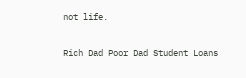not life.

Rich Dad Poor Dad Student Loans